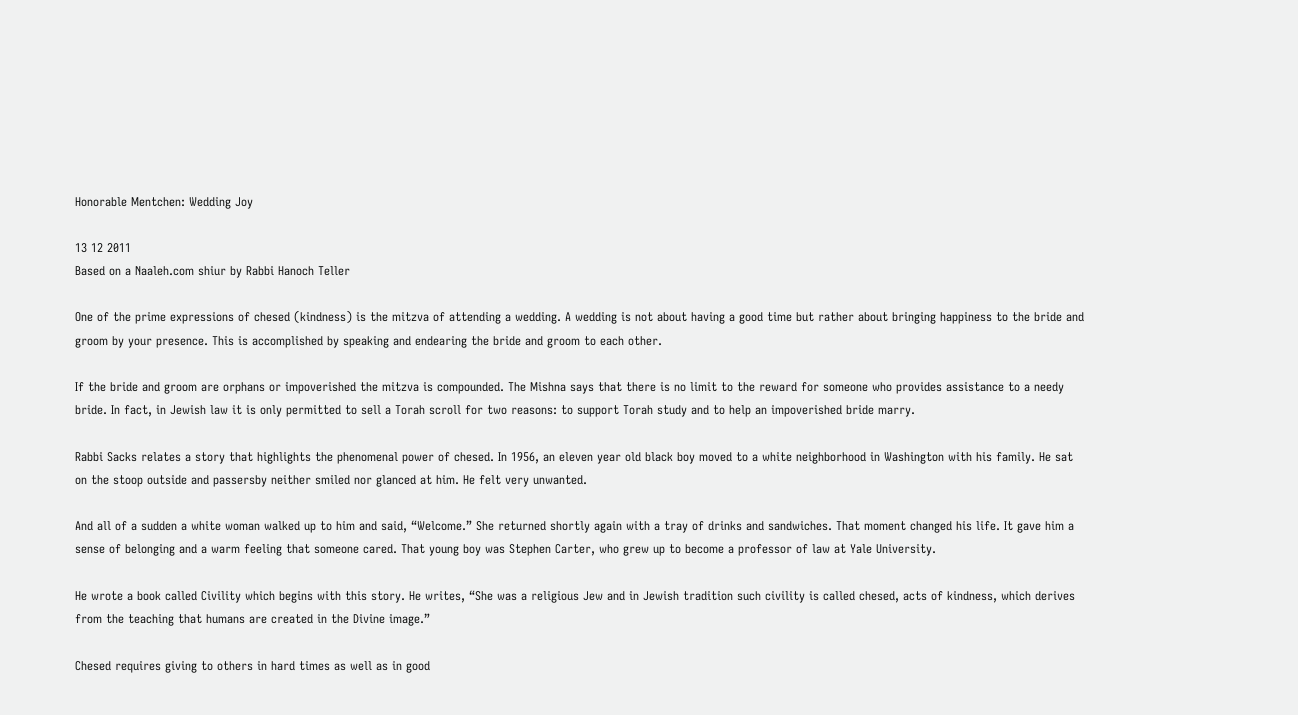Honorable Mentchen: Wedding Joy

13 12 2011
Based on a Naaleh.com shiur by Rabbi Hanoch Teller

One of the prime expressions of chesed (kindness) is the mitzva of attending a wedding. A wedding is not about having a good time but rather about bringing happiness to the bride and groom by your presence. This is accomplished by speaking and endearing the bride and groom to each other.

If the bride and groom are orphans or impoverished the mitzva is compounded. The Mishna says that there is no limit to the reward for someone who provides assistance to a needy bride. In fact, in Jewish law it is only permitted to sell a Torah scroll for two reasons: to support Torah study and to help an impoverished bride marry.

Rabbi Sacks relates a story that highlights the phenomenal power of chesed. In 1956, an eleven year old black boy moved to a white neighborhood in Washington with his family. He sat on the stoop outside and passersby neither smiled nor glanced at him. He felt very unwanted.

And all of a sudden a white woman walked up to him and said, “Welcome.” She returned shortly again with a tray of drinks and sandwiches. That moment changed his life. It gave him a sense of belonging and a warm feeling that someone cared. That young boy was Stephen Carter, who grew up to become a professor of law at Yale University.

He wrote a book called Civility which begins with this story. He writes, “She was a religious Jew and in Jewish tradition such civility is called chesed, acts of kindness, which derives from the teaching that humans are created in the Divine image.”

Chesed requires giving to others in hard times as well as in good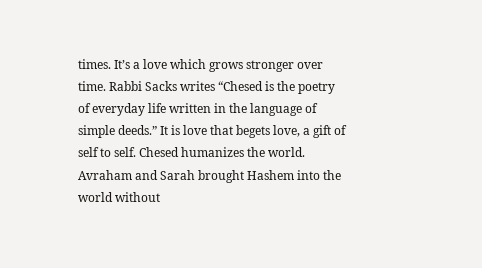times. It’s a love which grows stronger over time. Rabbi Sacks writes “Chesed is the poetry of everyday life written in the language of simple deeds.” It is love that begets love, a gift of self to self. Chesed humanizes the world. Avraham and Sarah brought Hashem into the world without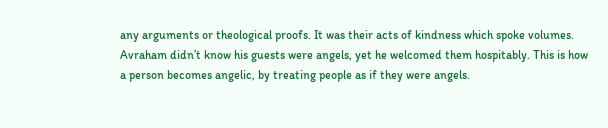any arguments or theological proofs. It was their acts of kindness which spoke volumes. Avraham didn’t know his guests were angels, yet he welcomed them hospitably. This is how a person becomes angelic, by treating people as if they were angels.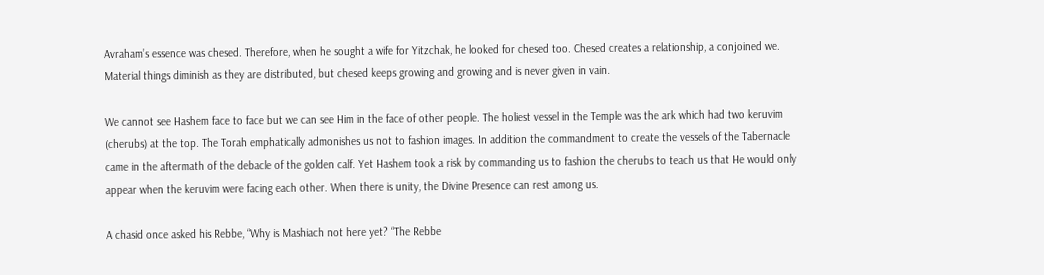Avraham’s essence was chesed. Therefore, when he sought a wife for Yitzchak, he looked for chesed too. Chesed creates a relationship, a conjoined we. Material things diminish as they are distributed, but chesed keeps growing and growing and is never given in vain.

We cannot see Hashem face to face but we can see Him in the face of other people. The holiest vessel in the Temple was the ark which had two keruvim (cherubs) at the top. The Torah emphatically admonishes us not to fashion images. In addition the commandment to create the vessels of the Tabernacle came in the aftermath of the debacle of the golden calf. Yet Hashem took a risk by commanding us to fashion the cherubs to teach us that He would only appear when the keruvim were facing each other. When there is unity, the Divine Presence can rest among us.

A chasid once asked his Rebbe, “Why is Mashiach not here yet? “The Rebbe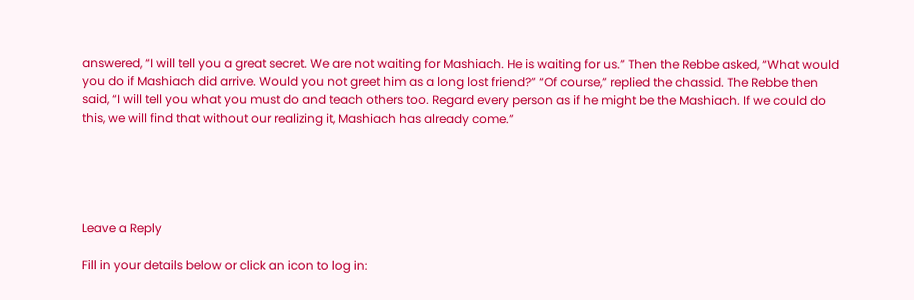answered, “I will tell you a great secret. We are not waiting for Mashiach. He is waiting for us.” Then the Rebbe asked, “What would you do if Mashiach did arrive. Would you not greet him as a long lost friend?” “Of course,” replied the chassid. The Rebbe then said, “I will tell you what you must do and teach others too. Regard every person as if he might be the Mashiach. If we could do this, we will find that without our realizing it, Mashiach has already come.”





Leave a Reply

Fill in your details below or click an icon to log in: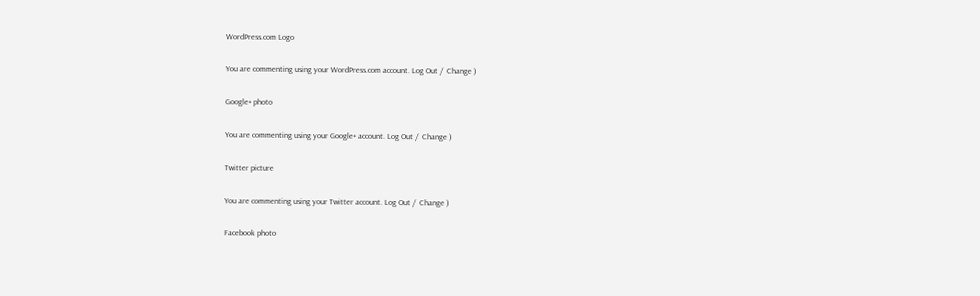WordPress.com Logo

You are commenting using your WordPress.com account. Log Out /  Change )

Google+ photo

You are commenting using your Google+ account. Log Out /  Change )

Twitter picture

You are commenting using your Twitter account. Log Out /  Change )

Facebook photo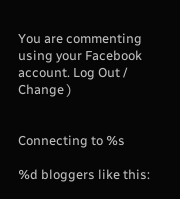You are commenting using your Facebook account. Log Out /  Change )


Connecting to %s

%d bloggers like this: